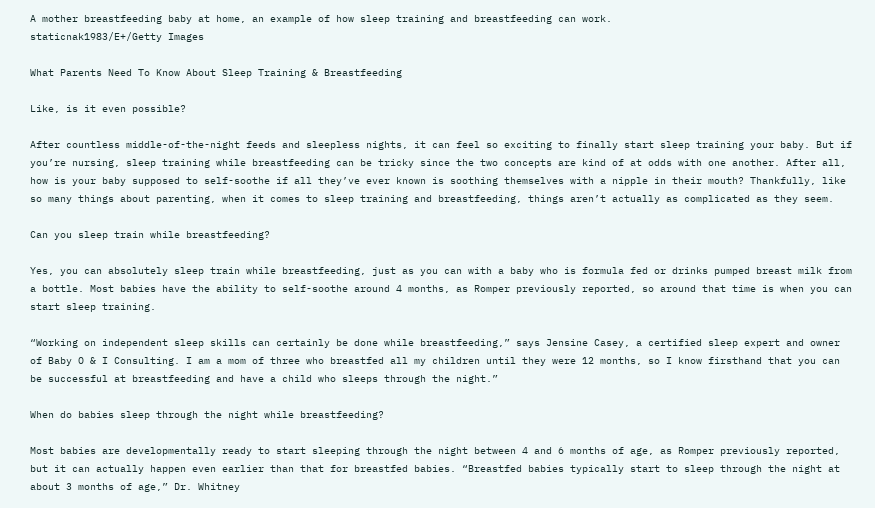A mother breastfeeding baby at home, an example of how sleep training and breastfeeding can work.
staticnak1983/E+/Getty Images

What Parents Need To Know About Sleep Training & Breastfeeding

Like, is it even possible?

After countless middle-of-the-night feeds and sleepless nights, it can feel so exciting to finally start sleep training your baby. But if you’re nursing, sleep training while breastfeeding can be tricky since the two concepts are kind of at odds with one another. After all, how is your baby supposed to self-soothe if all they’ve ever known is soothing themselves with a nipple in their mouth? Thankfully, like so many things about parenting, when it comes to sleep training and breastfeeding, things aren’t actually as complicated as they seem.

Can you sleep train while breastfeeding?

Yes, you can absolutely sleep train while breastfeeding, just as you can with a baby who is formula fed or drinks pumped breast milk from a bottle. Most babies have the ability to self-soothe around 4 months, as Romper previously reported, so around that time is when you can start sleep training.

“Working on independent sleep skills can certainly be done while breastfeeding,” says Jensine Casey, a certified sleep expert and owner of Baby O & I Consulting. I am a mom of three who breastfed all my children until they were 12 months, so I know firsthand that you can be successful at breastfeeding and have a child who sleeps through the night.”

When do babies sleep through the night while breastfeeding?

Most babies are developmentally ready to start sleeping through the night between 4 and 6 months of age, as Romper previously reported, but it can actually happen even earlier than that for breastfed babies. “Breastfed babies typically start to sleep through the night at about 3 months of age,” Dr. Whitney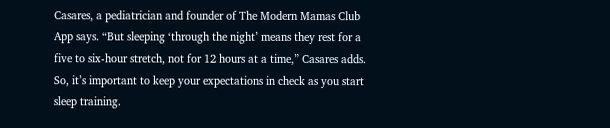Casares, a pediatrician and founder of The Modern Mamas Club App says. “But sleeping ‘through the night’ means they rest for a five to six-hour stretch, not for 12 hours at a time,” Casares adds. So, it’s important to keep your expectations in check as you start sleep training.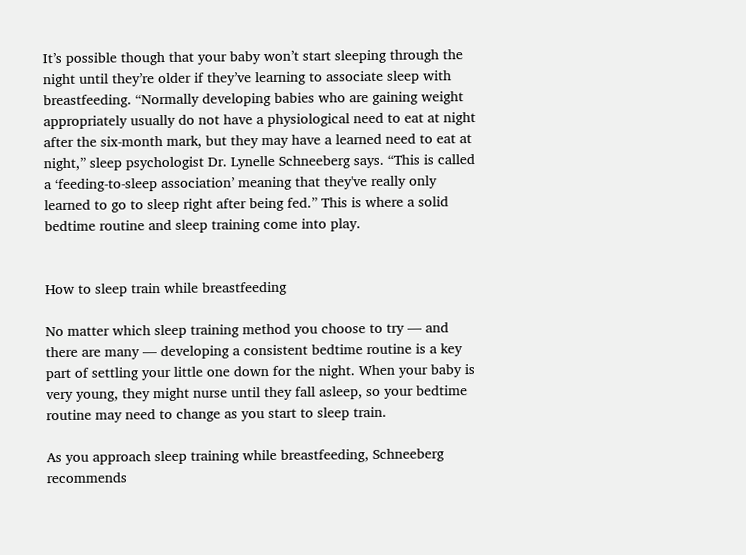It’s possible though that your baby won’t start sleeping through the night until they’re older if they’ve learning to associate sleep with breastfeeding. “Normally developing babies who are gaining weight appropriately usually do not have a physiological need to eat at night after the six-month mark, but they may have a learned need to eat at night,” sleep psychologist Dr. Lynelle Schneeberg says. “This is called a ‘feeding-to-sleep association’ meaning that they've really only learned to go to sleep right after being fed.” This is where a solid bedtime routine and sleep training come into play.


How to sleep train while breastfeeding

No matter which sleep training method you choose to try — and there are many — developing a consistent bedtime routine is a key part of settling your little one down for the night. When your baby is very young, they might nurse until they fall asleep, so your bedtime routine may need to change as you start to sleep train.

As you approach sleep training while breastfeeding, Schneeberg recommends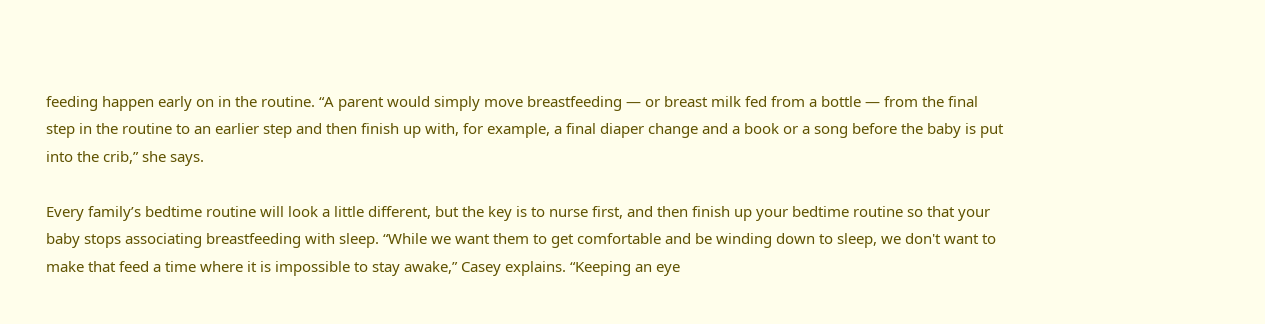feeding happen early on in the routine. “A parent would simply move breastfeeding — or breast milk fed from a bottle — from the final step in the routine to an earlier step and then finish up with, for example, a final diaper change and a book or a song before the baby is put into the crib,” she says.

Every family’s bedtime routine will look a little different, but the key is to nurse first, and then finish up your bedtime routine so that your baby stops associating breastfeeding with sleep. “While we want them to get comfortable and be winding down to sleep, we don't want to make that feed a time where it is impossible to stay awake,” Casey explains. “Keeping an eye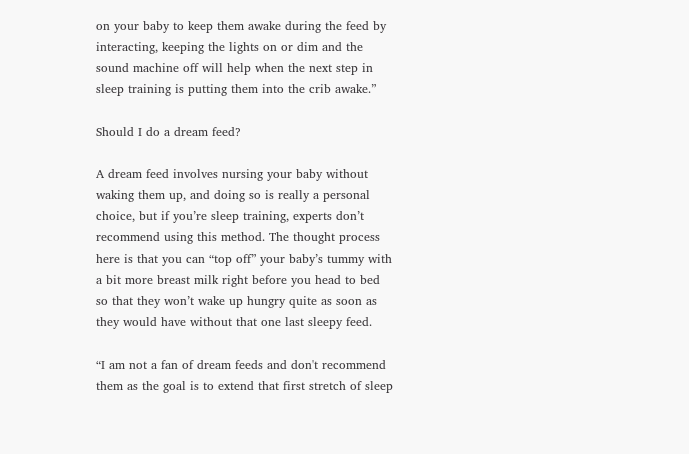on your baby to keep them awake during the feed by interacting, keeping the lights on or dim and the sound machine off will help when the next step in sleep training is putting them into the crib awake.”

Should I do a dream feed?

A dream feed involves nursing your baby without waking them up, and doing so is really a personal choice, but if you’re sleep training, experts don’t recommend using this method. The thought process here is that you can “top off” your baby’s tummy with a bit more breast milk right before you head to bed so that they won’t wake up hungry quite as soon as they would have without that one last sleepy feed.

“I am not a fan of dream feeds and don't recommend them as the goal is to extend that first stretch of sleep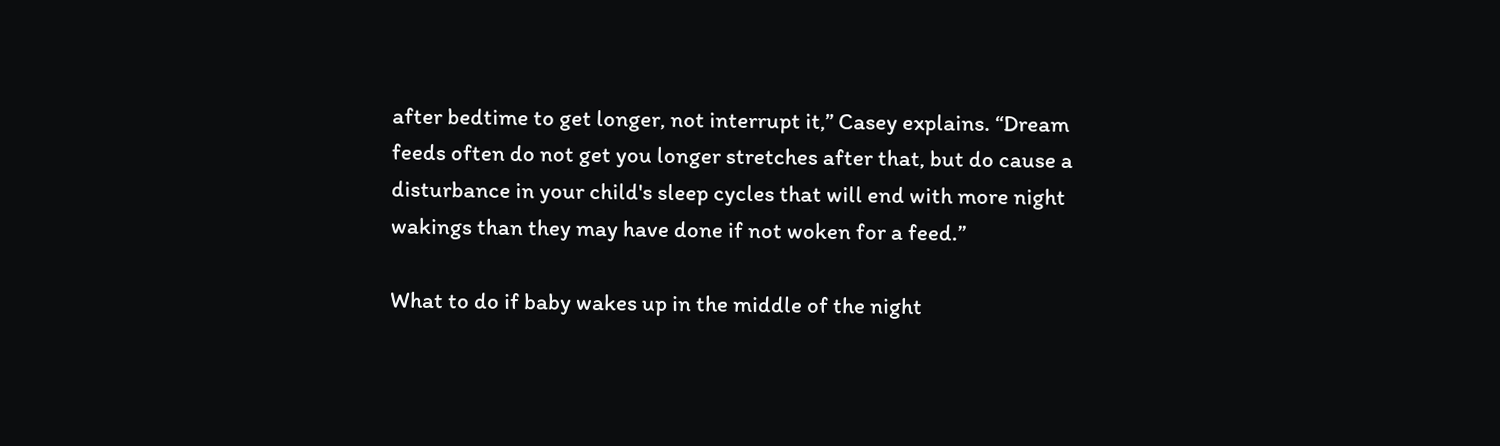after bedtime to get longer, not interrupt it,” Casey explains. “Dream feeds often do not get you longer stretches after that, but do cause a disturbance in your child's sleep cycles that will end with more night wakings than they may have done if not woken for a feed.”

What to do if baby wakes up in the middle of the night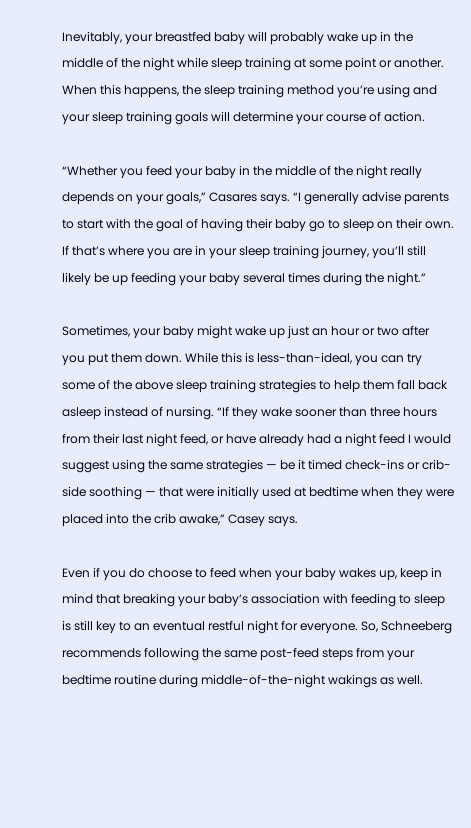Inevitably, your breastfed baby will probably wake up in the middle of the night while sleep training at some point or another. When this happens, the sleep training method you’re using and your sleep training goals will determine your course of action.

“Whether you feed your baby in the middle of the night really depends on your goals,” Casares says. “I generally advise parents to start with the goal of having their baby go to sleep on their own. If that’s where you are in your sleep training journey, you’ll still likely be up feeding your baby several times during the night.”

Sometimes, your baby might wake up just an hour or two after you put them down. While this is less-than-ideal, you can try some of the above sleep training strategies to help them fall back asleep instead of nursing. “If they wake sooner than three hours from their last night feed, or have already had a night feed I would suggest using the same strategies — be it timed check-ins or crib-side soothing — that were initially used at bedtime when they were placed into the crib awake,” Casey says.

Even if you do choose to feed when your baby wakes up, keep in mind that breaking your baby’s association with feeding to sleep is still key to an eventual restful night for everyone. So, Schneeberg recommends following the same post-feed steps from your bedtime routine during middle-of-the-night wakings as well.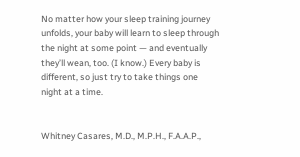No matter how your sleep training journey unfolds, your baby will learn to sleep through the night at some point — and eventually they’ll wean, too. (I know.) Every baby is different, so just try to take things one night at a time.


Whitney Casares, M.D., M.P.H., F.A.A.P.,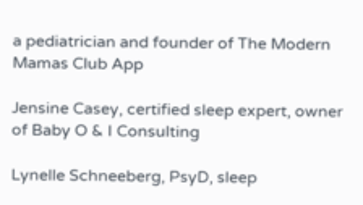a pediatrician and founder of The Modern Mamas Club App

Jensine Casey, certified sleep expert, owner of Baby O & I Consulting

Lynelle Schneeberg, PsyD, sleep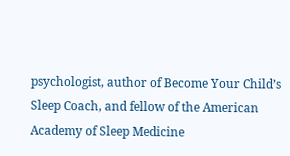psychologist, author of Become Your Child’s Sleep Coach, and fellow of the American Academy of Sleep Medicine